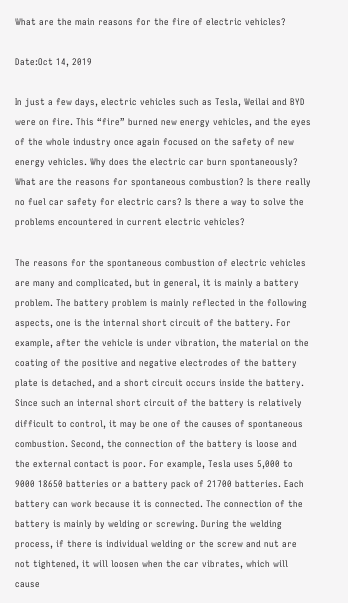What are the main reasons for the fire of electric vehicles?

Date:Oct 14, 2019

In just a few days, electric vehicles such as Tesla, Weilai and BYD were on fire. This “fire” burned new energy vehicles, and the eyes of the whole industry once again focused on the safety of new energy vehicles. Why does the electric car burn spontaneously? What are the reasons for spontaneous combustion? Is there really no fuel car safety for electric cars? Is there a way to solve the problems encountered in current electric vehicles?

The reasons for the spontaneous combustion of electric vehicles are many and complicated, but in general, it is mainly a battery problem. The battery problem is mainly reflected in the following aspects, one is the internal short circuit of the battery. For example, after the vehicle is under vibration, the material on the coating of the positive and negative electrodes of the battery plate is detached, and a short circuit occurs inside the battery. Since such an internal short circuit of the battery is relatively difficult to control, it may be one of the causes of spontaneous combustion. Second, the connection of the battery is loose and the external contact is poor. For example, Tesla uses 5,000 to 9000 18650 batteries or a battery pack of 21700 batteries. Each battery can work because it is connected. The connection of the battery is mainly by welding or screwing. During the welding process, if there is individual welding or the screw and nut are not tightened, it will loosen when the car vibrates, which will cause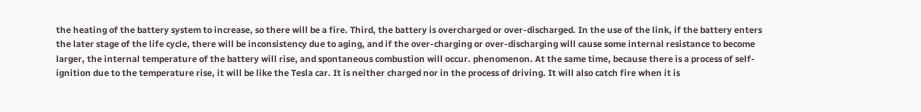the heating of the battery system to increase, so there will be a fire. Third, the battery is overcharged or over-discharged. In the use of the link, if the battery enters the later stage of the life cycle, there will be inconsistency due to aging, and if the over-charging or over-discharging will cause some internal resistance to become larger, the internal temperature of the battery will rise, and spontaneous combustion will occur. phenomenon. At the same time, because there is a process of self-ignition due to the temperature rise, it will be like the Tesla car. It is neither charged nor in the process of driving. It will also catch fire when it is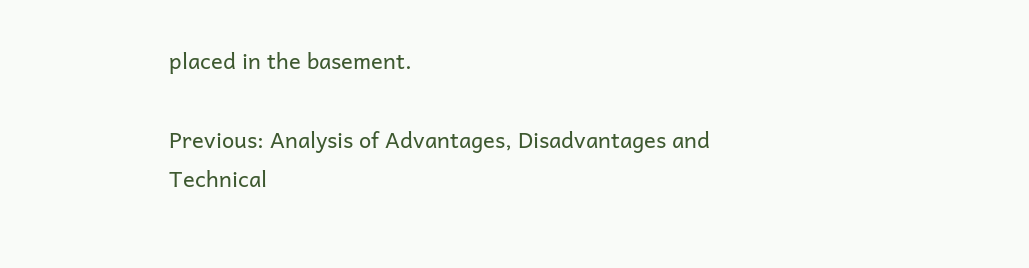placed in the basement.

Previous: Analysis of Advantages, Disadvantages and Technical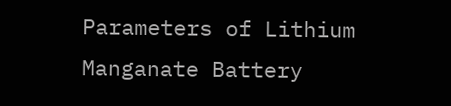Parameters of Lithium Manganate Battery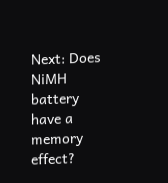Next: Does NiMH battery have a memory effect?